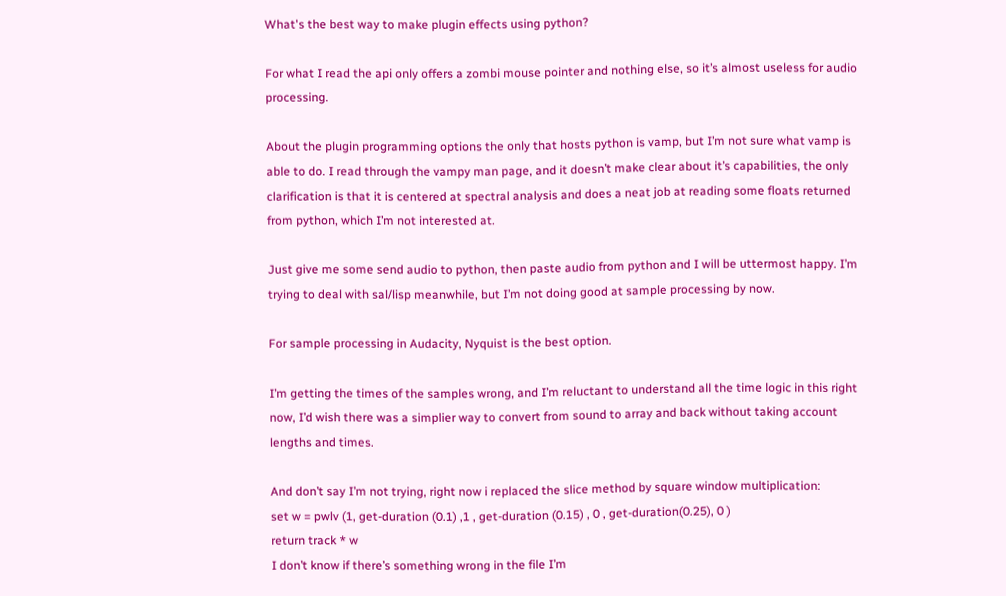What's the best way to make plugin effects using python?

For what I read the api only offers a zombi mouse pointer and nothing else, so it’s almost useless for audio processing.

About the plugin programming options the only that hosts python is vamp, but I’m not sure what vamp is able to do. I read through the vampy man page, and it doesn’t make clear about it’s capabilities, the only clarification is that it is centered at spectral analysis and does a neat job at reading some floats returned from python, which I’m not interested at.

Just give me some send audio to python, then paste audio from python and I will be uttermost happy. I’m trying to deal with sal/lisp meanwhile, but I’m not doing good at sample processing by now.

For sample processing in Audacity, Nyquist is the best option.

I’m getting the times of the samples wrong, and I’m reluctant to understand all the time logic in this right now, I’d wish there was a simplier way to convert from sound to array and back without taking account lengths and times.

And don’t say I’m not trying, right now i replaced the slice method by square window multiplication:
set w = pwlv (1, get-duration (0.1) ,1 , get-duration (0.15) , 0 , get-duration(0.25), 0 )
return track * w
I don’t know if there’s something wrong in the file I’m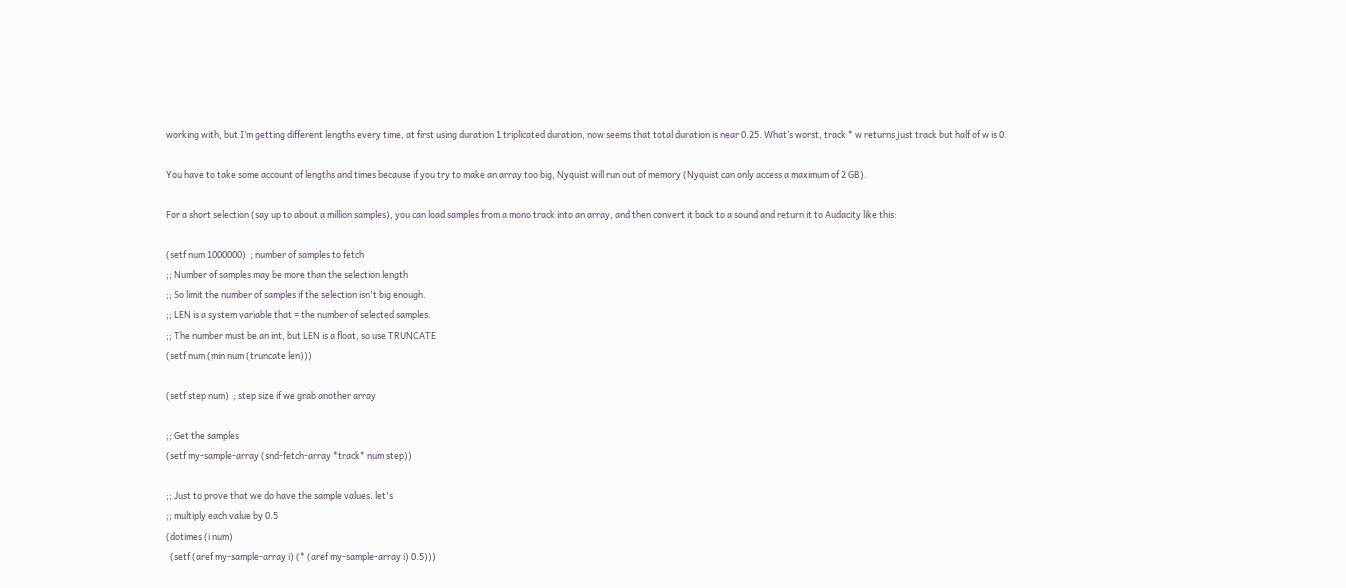working with, but I’m getting different lengths every time, at first using duration 1 triplicated duration, now seems that total duration is near 0.25. What’s worst, track * w returns just track but half of w is 0.

You have to take some account of lengths and times because if you try to make an array too big, Nyquist will run out of memory (Nyquist can only access a maximum of 2 GB).

For a short selection (say up to about a million samples), you can load samples from a mono track into an array, and then convert it back to a sound and return it to Audacity like this:

(setf num 1000000)  ; number of samples to fetch
;; Number of samples may be more than the selection length
;; So limit the number of samples if the selection isn't big enough.
;; LEN is a system variable that = the number of selected samples.
;; The number must be an int, but LEN is a float, so use TRUNCATE
(setf num (min num (truncate len)))

(setf step num)  ; step size if we grab another array

;; Get the samples
(setf my-sample-array (snd-fetch-array *track* num step))

;; Just to prove that we do have the sample values. let's
;; multiply each value by 0.5
(dotimes (i num)
  (setf (aref my-sample-array i) (* (aref my-sample-array i) 0.5)))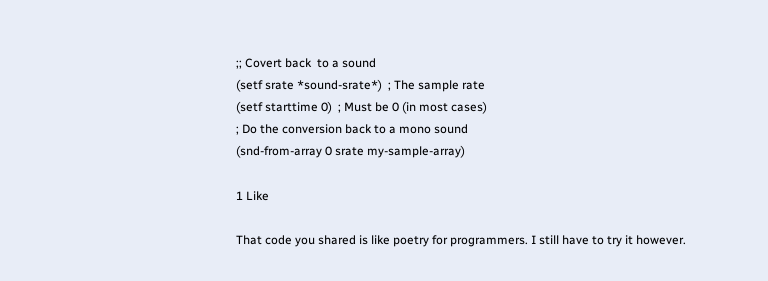;; Covert back  to a sound
(setf srate *sound-srate*)  ; The sample rate
(setf starttime 0)  ; Must be 0 (in most cases)
; Do the conversion back to a mono sound
(snd-from-array 0 srate my-sample-array)

1 Like

That code you shared is like poetry for programmers. I still have to try it however.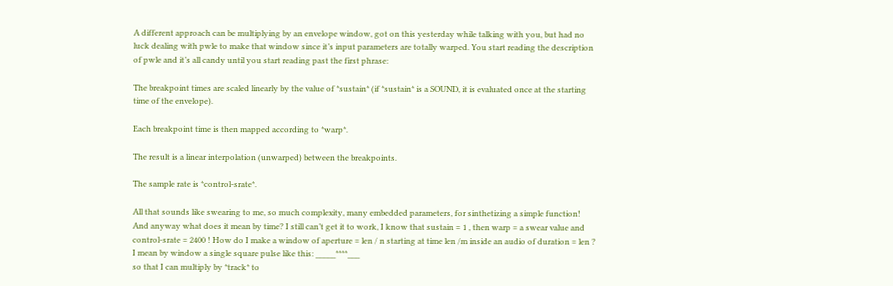A different approach can be multiplying by an envelope window, got on this yesterday while talking with you, but had no luck dealing with pwle to make that window since it’s input parameters are totally warped. You start reading the description of pwle and it’s all candy until you start reading past the first phrase:

The breakpoint times are scaled linearly by the value of *sustain* (if *sustain* is a SOUND, it is evaluated once at the starting time of the envelope).

Each breakpoint time is then mapped according to *warp*.

The result is a linear interpolation (unwarped) between the breakpoints.

The sample rate is *control-srate*.

All that sounds like swearing to me, so much complexity, many embedded parameters, for sinthetizing a simple function! And anyway what does it mean by time? I still can’t get it to work, I know that sustain = 1 , then warp = a swear value and control-srate = 2400 ! How do I make a window of aperture = len / n starting at time len /m inside an audio of duration = len ? I mean by window a single square pulse like this: _____****___
so that I can multiply by *track* to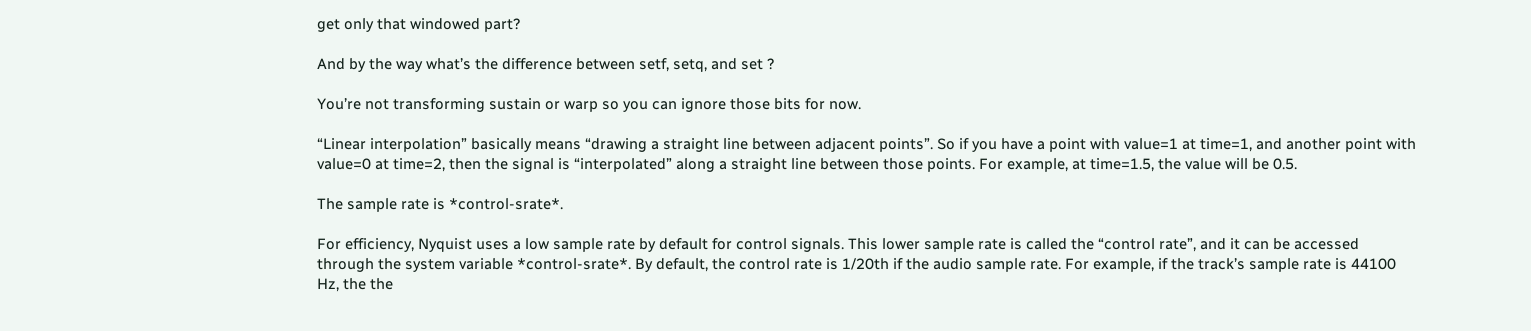get only that windowed part?

And by the way what’s the difference between setf, setq, and set ?

You’re not transforming sustain or warp so you can ignore those bits for now.

“Linear interpolation” basically means “drawing a straight line between adjacent points”. So if you have a point with value=1 at time=1, and another point with value=0 at time=2, then the signal is “interpolated” along a straight line between those points. For example, at time=1.5, the value will be 0.5.

The sample rate is *control-srate*.

For efficiency, Nyquist uses a low sample rate by default for control signals. This lower sample rate is called the “control rate”, and it can be accessed through the system variable *control-srate*. By default, the control rate is 1/20th if the audio sample rate. For example, if the track’s sample rate is 44100 Hz, the the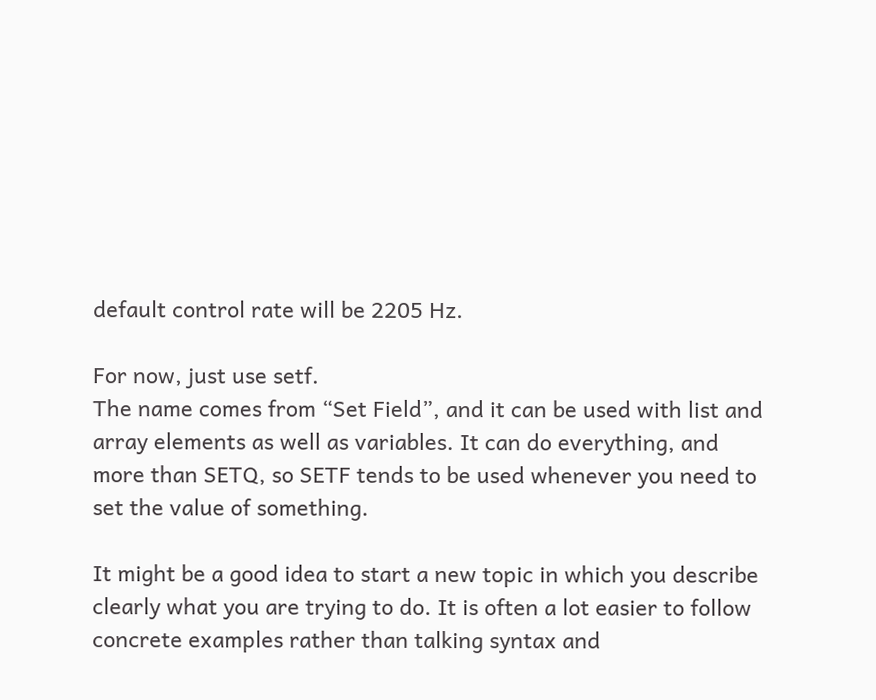default control rate will be 2205 Hz.

For now, just use setf.
The name comes from “Set Field”, and it can be used with list and array elements as well as variables. It can do everything, and more than SETQ, so SETF tends to be used whenever you need to set the value of something.

It might be a good idea to start a new topic in which you describe clearly what you are trying to do. It is often a lot easier to follow concrete examples rather than talking syntax and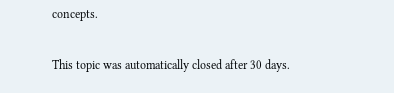concepts.

This topic was automatically closed after 30 days.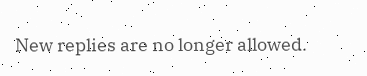New replies are no longer allowed.